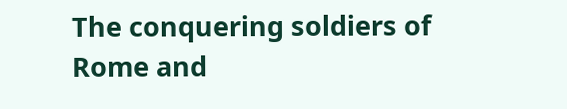The conquering soldiers of Rome and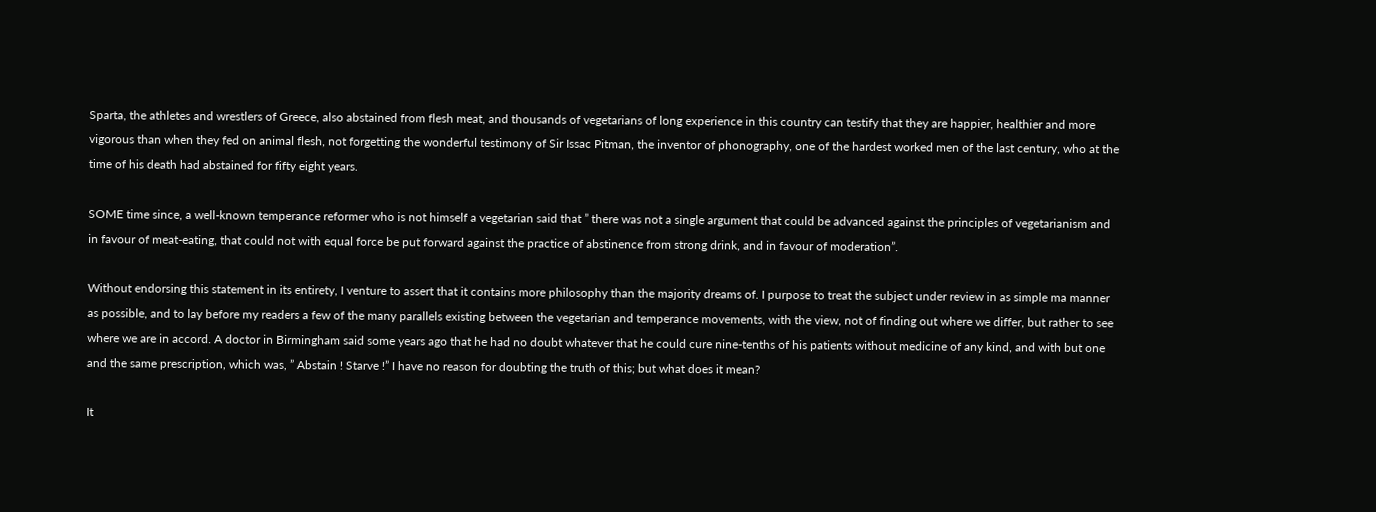Sparta, the athletes and wrestlers of Greece, also abstained from flesh meat, and thousands of vegetarians of long experience in this country can testify that they are happier, healthier and more vigorous than when they fed on animal flesh, not forgetting the wonderful testimony of Sir Issac Pitman, the inventor of phonography, one of the hardest worked men of the last century, who at the time of his death had abstained for fifty eight years.

SOME time since, a well-known temperance reformer who is not himself a vegetarian said that ” there was not a single argument that could be advanced against the principles of vegetarianism and in favour of meat-eating, that could not with equal force be put forward against the practice of abstinence from strong drink, and in favour of moderation”.

Without endorsing this statement in its entirety, I venture to assert that it contains more philosophy than the majority dreams of. I purpose to treat the subject under review in as simple ma manner as possible, and to lay before my readers a few of the many parallels existing between the vegetarian and temperance movements, with the view, not of finding out where we differ, but rather to see where we are in accord. A doctor in Birmingham said some years ago that he had no doubt whatever that he could cure nine-tenths of his patients without medicine of any kind, and with but one and the same prescription, which was, ” Abstain ! Starve !” I have no reason for doubting the truth of this; but what does it mean?

It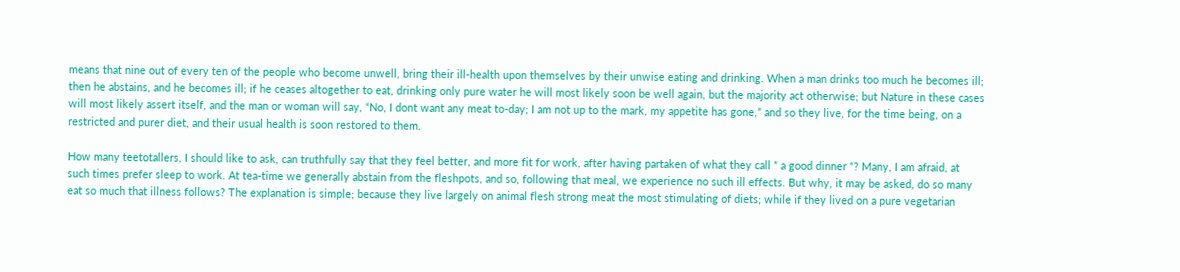means that nine out of every ten of the people who become unwell, bring their ill-health upon themselves by their unwise eating and drinking. When a man drinks too much he becomes ill; then he abstains, and he becomes ill; if he ceases altogether to eat, drinking only pure water he will most likely soon be well again, but the majority act otherwise; but Nature in these cases will most likely assert itself, and the man or woman will say, “No, I dont want any meat to-day; I am not up to the mark, my appetite has gone,” and so they live, for the time being, on a restricted and purer diet, and their usual health is soon restored to them.

How many teetotallers, I should like to ask, can truthfully say that they feel better, and more fit for work, after having partaken of what they call ” a good dinner “? Many, I am afraid, at such times prefer sleep to work. At tea-time we generally abstain from the fleshpots, and so, following that meal, we experience no such ill effects. But why, it may be asked, do so many eat so much that illness follows? The explanation is simple; because they live largely on animal flesh strong meat the most stimulating of diets; while if they lived on a pure vegetarian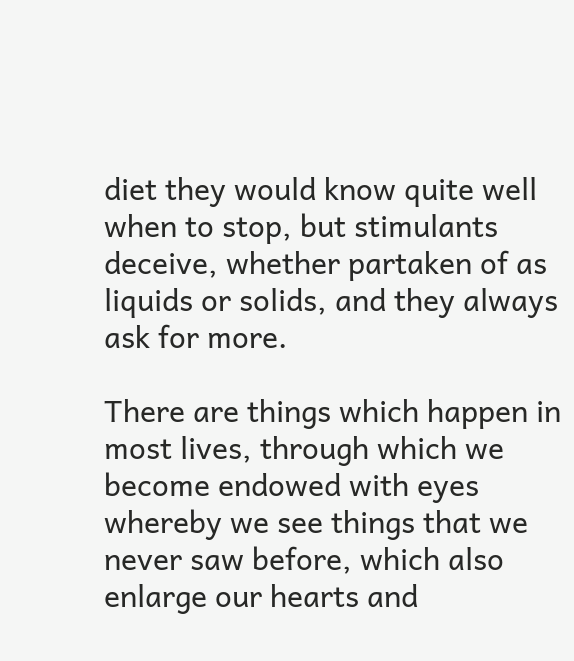diet they would know quite well when to stop, but stimulants deceive, whether partaken of as liquids or solids, and they always ask for more.

There are things which happen in most lives, through which we become endowed with eyes whereby we see things that we never saw before, which also enlarge our hearts and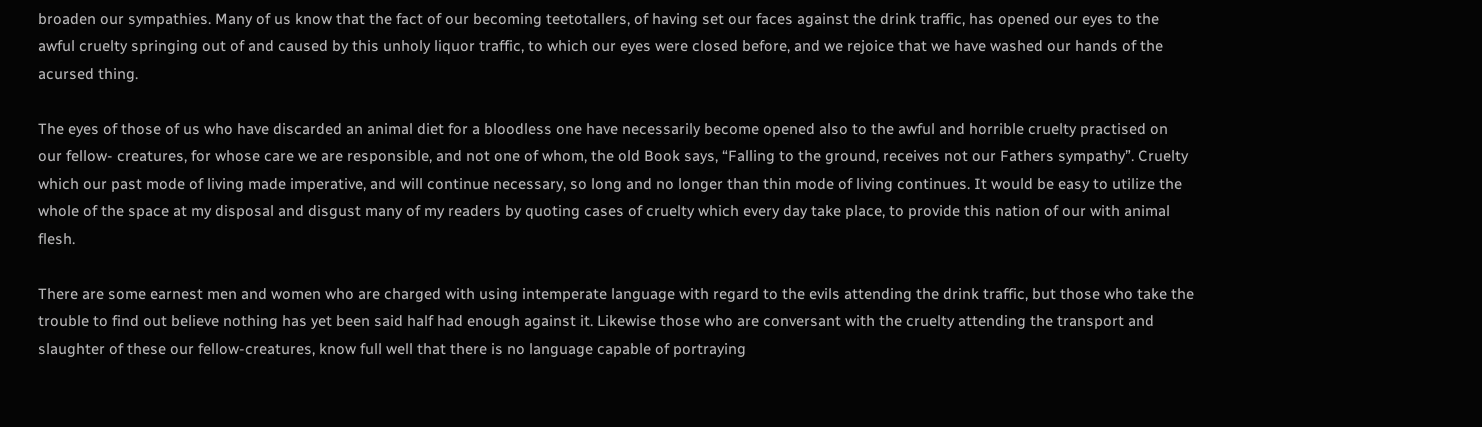broaden our sympathies. Many of us know that the fact of our becoming teetotallers, of having set our faces against the drink traffic, has opened our eyes to the awful cruelty springing out of and caused by this unholy liquor traffic, to which our eyes were closed before, and we rejoice that we have washed our hands of the acursed thing.

The eyes of those of us who have discarded an animal diet for a bloodless one have necessarily become opened also to the awful and horrible cruelty practised on our fellow- creatures, for whose care we are responsible, and not one of whom, the old Book says, “Falling to the ground, receives not our Fathers sympathy”. Cruelty which our past mode of living made imperative, and will continue necessary, so long and no longer than thin mode of living continues. It would be easy to utilize the whole of the space at my disposal and disgust many of my readers by quoting cases of cruelty which every day take place, to provide this nation of our with animal flesh.

There are some earnest men and women who are charged with using intemperate language with regard to the evils attending the drink traffic, but those who take the trouble to find out believe nothing has yet been said half had enough against it. Likewise those who are conversant with the cruelty attending the transport and slaughter of these our fellow-creatures, know full well that there is no language capable of portraying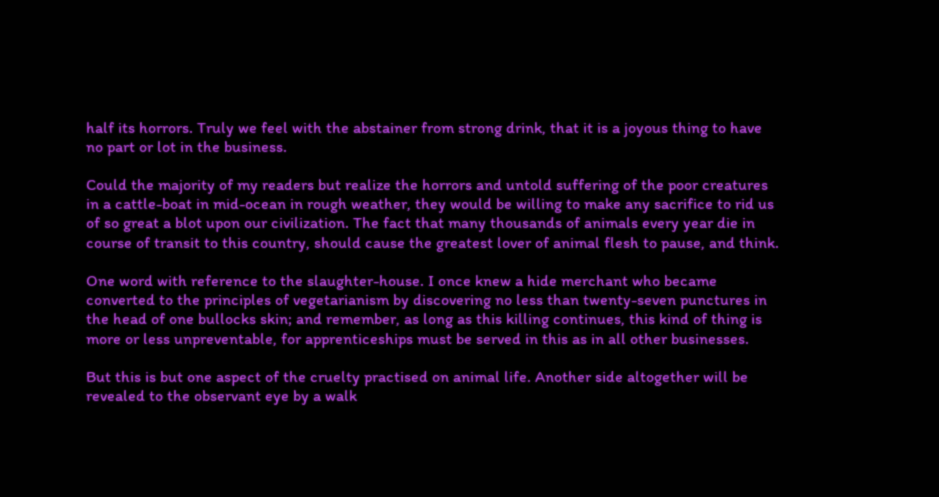half its horrors. Truly we feel with the abstainer from strong drink, that it is a joyous thing to have no part or lot in the business.

Could the majority of my readers but realize the horrors and untold suffering of the poor creatures in a cattle-boat in mid-ocean in rough weather, they would be willing to make any sacrifice to rid us of so great a blot upon our civilization. The fact that many thousands of animals every year die in course of transit to this country, should cause the greatest lover of animal flesh to pause, and think.

One word with reference to the slaughter-house. I once knew a hide merchant who became converted to the principles of vegetarianism by discovering no less than twenty-seven punctures in the head of one bullocks skin; and remember, as long as this killing continues, this kind of thing is more or less unpreventable, for apprenticeships must be served in this as in all other businesses.

But this is but one aspect of the cruelty practised on animal life. Another side altogether will be revealed to the observant eye by a walk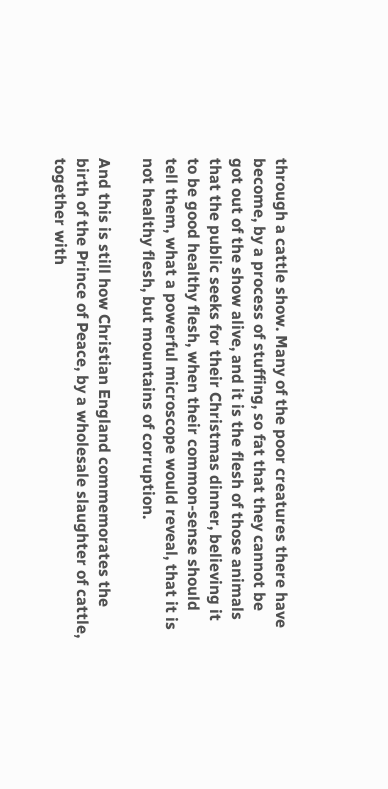through a cattle show. Many of the poor creatures there have become, by a process of stuffing, so fat that they cannot be got out of the show alive, and it is the flesh of those animals that the public seeks for their Christmas dinner, believing it to be good healthy flesh, when their common-sense should tell them, what a powerful microscope would reveal, that it is not healthy flesh, but mountains of corruption.

And this is still how Christian England commemorates the birth of the Prince of Peace, by a wholesale slaughter of cattle, together with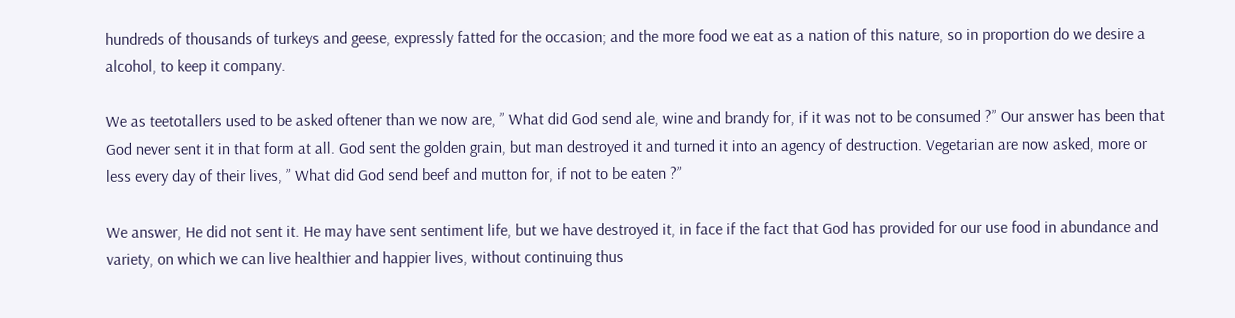hundreds of thousands of turkeys and geese, expressly fatted for the occasion; and the more food we eat as a nation of this nature, so in proportion do we desire a alcohol, to keep it company.

We as teetotallers used to be asked oftener than we now are, ” What did God send ale, wine and brandy for, if it was not to be consumed ?” Our answer has been that God never sent it in that form at all. God sent the golden grain, but man destroyed it and turned it into an agency of destruction. Vegetarian are now asked, more or less every day of their lives, ” What did God send beef and mutton for, if not to be eaten ?”

We answer, He did not sent it. He may have sent sentiment life, but we have destroyed it, in face if the fact that God has provided for our use food in abundance and variety, on which we can live healthier and happier lives, without continuing thus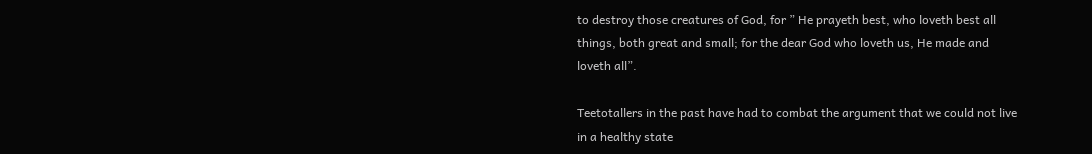to destroy those creatures of God, for ” He prayeth best, who loveth best all things, both great and small; for the dear God who loveth us, He made and loveth all”.

Teetotallers in the past have had to combat the argument that we could not live in a healthy state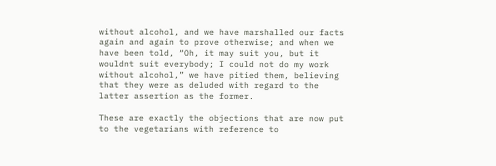without alcohol, and we have marshalled our facts again and again to prove otherwise; and when we have been told, “Oh, it may suit you, but it wouldnt suit everybody; I could not do my work without alcohol,” we have pitied them, believing that they were as deluded with regard to the latter assertion as the former.

These are exactly the objections that are now put to the vegetarians with reference to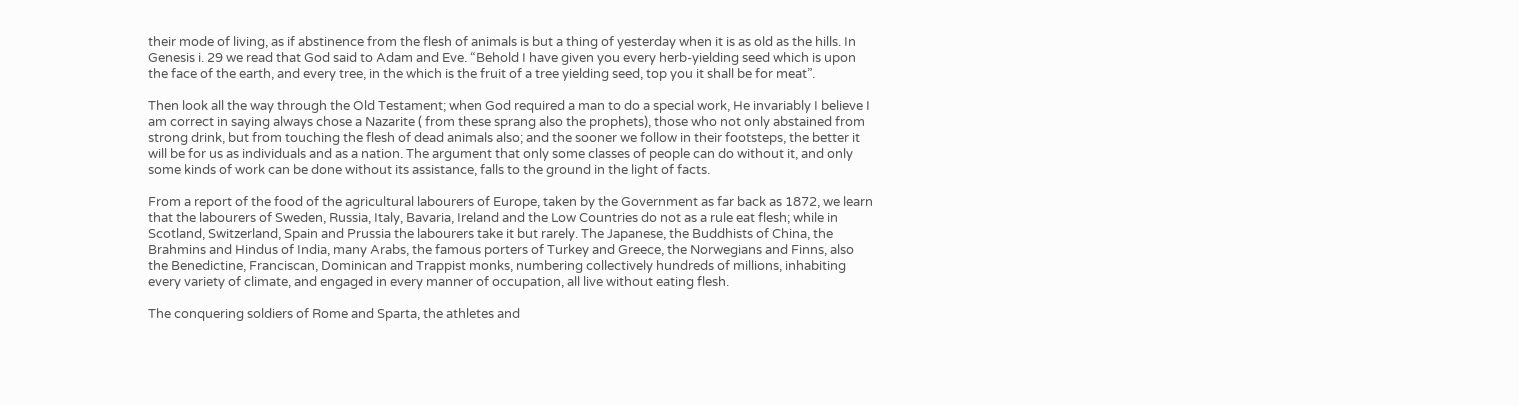their mode of living, as if abstinence from the flesh of animals is but a thing of yesterday when it is as old as the hills. In Genesis i. 29 we read that God said to Adam and Eve. “Behold I have given you every herb-yielding seed which is upon the face of the earth, and every tree, in the which is the fruit of a tree yielding seed, top you it shall be for meat”.

Then look all the way through the Old Testament; when God required a man to do a special work, He invariably I believe I am correct in saying always chose a Nazarite ( from these sprang also the prophets), those who not only abstained from strong drink, but from touching the flesh of dead animals also; and the sooner we follow in their footsteps, the better it will be for us as individuals and as a nation. The argument that only some classes of people can do without it, and only some kinds of work can be done without its assistance, falls to the ground in the light of facts.

From a report of the food of the agricultural labourers of Europe, taken by the Government as far back as 1872, we learn that the labourers of Sweden, Russia, Italy, Bavaria, Ireland and the Low Countries do not as a rule eat flesh; while in Scotland, Switzerland, Spain and Prussia the labourers take it but rarely. The Japanese, the Buddhists of China, the Brahmins and Hindus of India, many Arabs, the famous porters of Turkey and Greece, the Norwegians and Finns, also the Benedictine, Franciscan, Dominican and Trappist monks, numbering collectively hundreds of millions, inhabiting every variety of climate, and engaged in every manner of occupation, all live without eating flesh.

The conquering soldiers of Rome and Sparta, the athletes and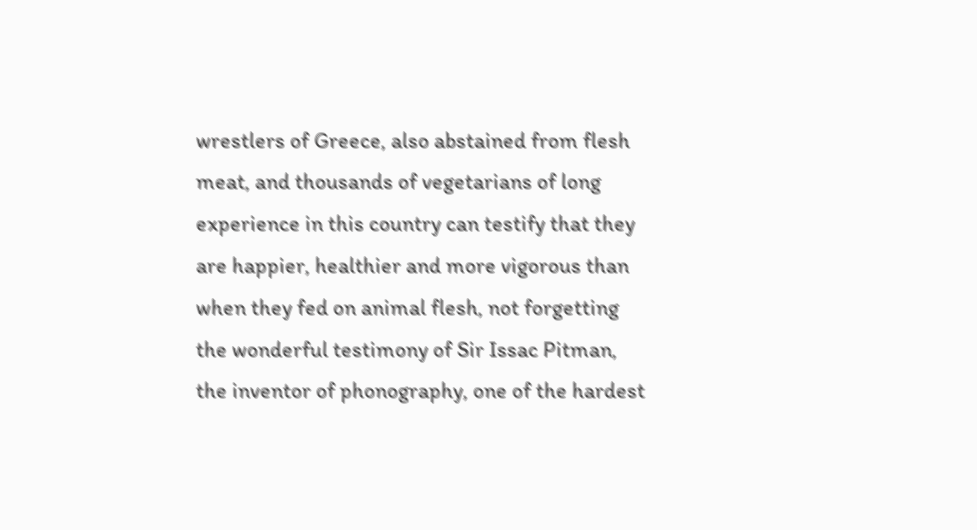wrestlers of Greece, also abstained from flesh meat, and thousands of vegetarians of long experience in this country can testify that they are happier, healthier and more vigorous than when they fed on animal flesh, not forgetting the wonderful testimony of Sir Issac Pitman, the inventor of phonography, one of the hardest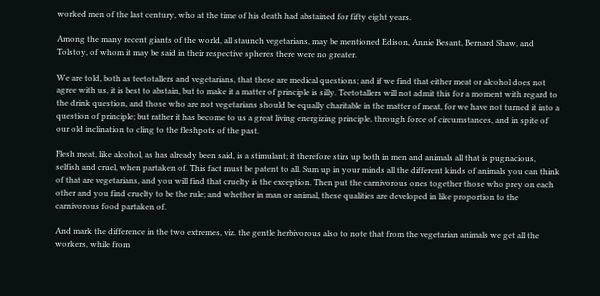worked men of the last century, who at the time of his death had abstained for fifty eight years.

Among the many recent giants of the world, all staunch vegetarians, may be mentioned Edison, Annie Besant, Bernard Shaw, and Tolstoy, of whom it may be said in their respective spheres there were no greater.

We are told, both as teetotallers and vegetarians, that these are medical questions; and if we find that either meat or alcohol does not agree with us, it is best to abstain, but to make it a matter of principle is silly. Teetotallers will not admit this for a moment with regard to the drink question, and those who are not vegetarians should be equally charitable in the matter of meat, for we have not turned it into a question of principle; but rather it has become to us a great living energizing principle, through force of circumstances, and in spite of our old inclination to cling to the fleshpots of the past.

Flesh meat, like alcohol, as has already been said, is a stimulant; it therefore stirs up both in men and animals all that is pugnacious, selfish and cruel, when partaken of. This fact must be patent to all. Sum up in your minds all the different kinds of animals you can think of that are vegetarians, and you will find that cruelty is the exception. Then put the carnivorous ones together those who prey on each other and you find cruelty to be the rule; and whether in man or animal, these qualities are developed in like proportion to the carnivorous food partaken of.

And mark the difference in the two extremes, viz. the gentle herbivorous also to note that from the vegetarian animals we get all the workers, while from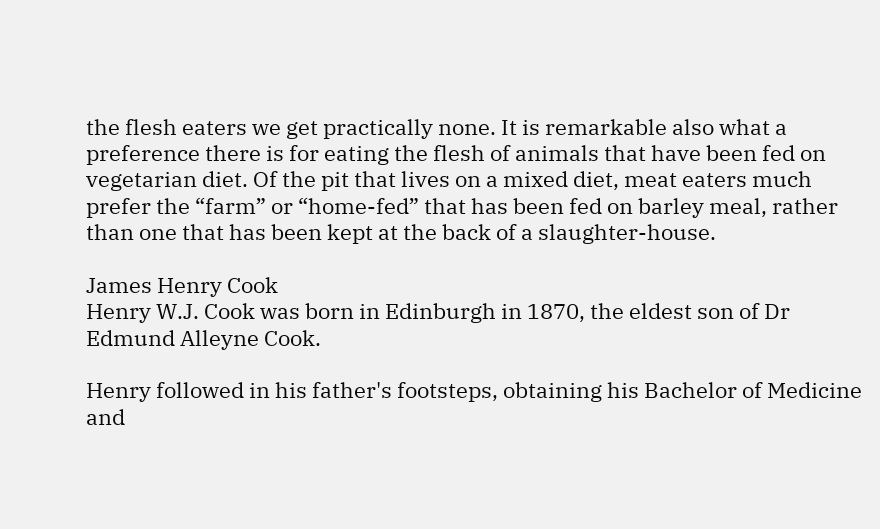the flesh eaters we get practically none. It is remarkable also what a preference there is for eating the flesh of animals that have been fed on vegetarian diet. Of the pit that lives on a mixed diet, meat eaters much prefer the “farm” or “home-fed” that has been fed on barley meal, rather than one that has been kept at the back of a slaughter-house.

James Henry Cook
Henry W.J. Cook was born in Edinburgh in 1870, the eldest son of Dr Edmund Alleyne Cook.

Henry followed in his father's footsteps, obtaining his Bachelor of Medicine and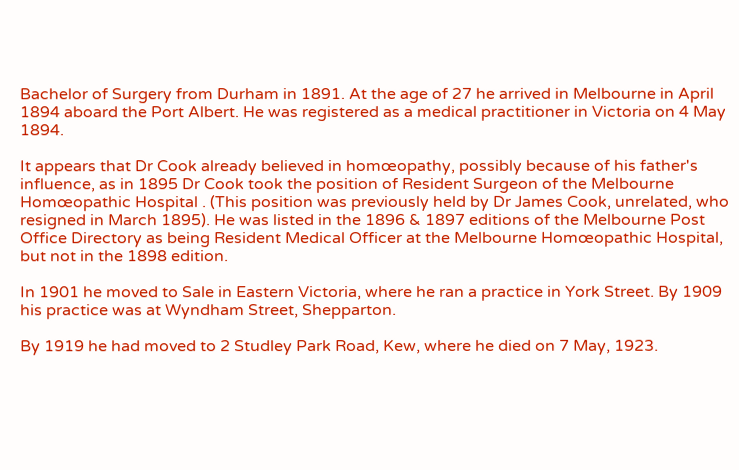Bachelor of Surgery from Durham in 1891. At the age of 27 he arrived in Melbourne in April 1894 aboard the Port Albert. He was registered as a medical practitioner in Victoria on 4 May 1894.

It appears that Dr Cook already believed in homœopathy, possibly because of his father's influence, as in 1895 Dr Cook took the position of Resident Surgeon of the Melbourne Homœopathic Hospital . (This position was previously held by Dr James Cook, unrelated, who resigned in March 1895). He was listed in the 1896 & 1897 editions of the Melbourne Post Office Directory as being Resident Medical Officer at the Melbourne Homœopathic Hospital, but not in the 1898 edition.

In 1901 he moved to Sale in Eastern Victoria, where he ran a practice in York Street. By 1909 his practice was at Wyndham Street, Shepparton.

By 1919 he had moved to 2 Studley Park Road, Kew, where he died on 7 May, 1923.